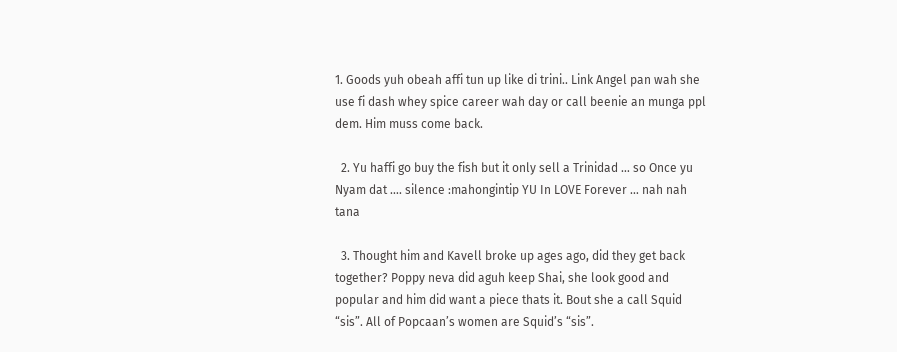1. Goods yuh obeah affi tun up like di trini.. Link Angel pan wah she use fi dash whey spice career wah day or call beenie an munga ppl dem. Him muss come back.

  2. Yu haffi go buy the fish but it only sell a Trinidad … so Once yu Nyam dat …. silence :mahongintip YU In LOVE Forever … nah nah tana

  3. Thought him and Kavell broke up ages ago, did they get back together? Poppy neva did aguh keep Shai, she look good and popular and him did want a piece thats it. Bout she a call Squid “sis”. All of Popcaan’s women are Squid’s “sis”.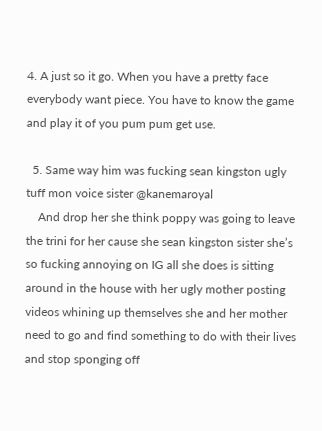4. A just so it go. When you have a pretty face everybody want piece. You have to know the game and play it of you pum pum get use.

  5. Same way him was fucking sean kingston ugly tuff mon voice sister @kanemaroyal
    And drop her she think poppy was going to leave the trini for her cause she sean kingston sister she’s so fucking annoying on IG all she does is sitting around in the house with her ugly mother posting videos whining up themselves she and her mother need to go and find something to do with their lives and stop sponging off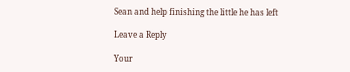Sean and help finishing the little he has left

Leave a Reply

Your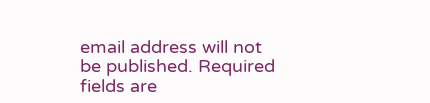email address will not be published. Required fields are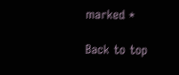marked *

Back to top